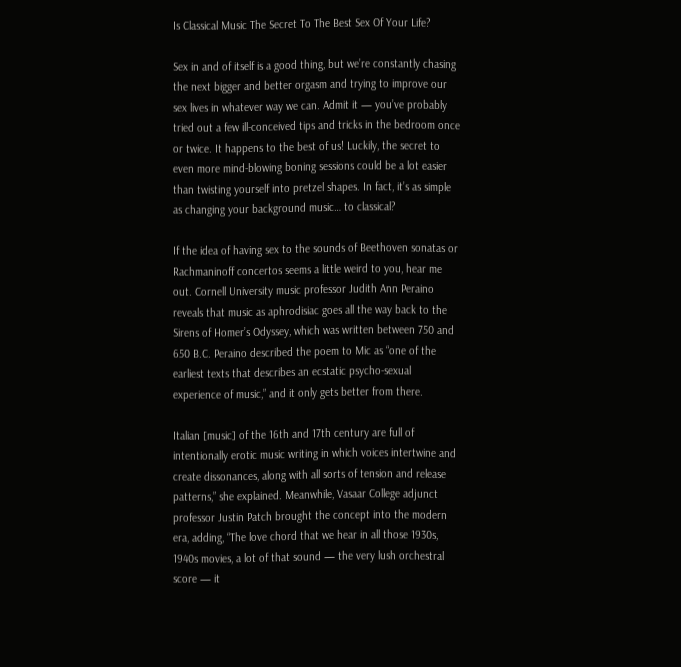Is Classical Music The Secret To The Best Sex Of Your Life?

Sex in and of itself is a good thing, but we’re constantly chasing the next bigger and better orgasm and trying to improve our sex lives in whatever way we can. Admit it — you’ve probably tried out a few ill-conceived tips and tricks in the bedroom once or twice. It happens to the best of us! Luckily, the secret to even more mind-blowing boning sessions could be a lot easier than twisting yourself into pretzel shapes. In fact, it’s as simple as changing your background music… to classical?

If the idea of having sex to the sounds of Beethoven sonatas or Rachmaninoff concertos seems a little weird to you, hear me out. Cornell University music professor Judith Ann Peraino reveals that music as aphrodisiac goes all the way back to the Sirens of Homer’s Odyssey, which was written between 750 and 650 B.C. Peraino described the poem to Mic as “one of the earliest texts that describes an ecstatic psycho-sexual experience of music,” and it only gets better from there.

Italian [music] of the 16th and 17th century are full of intentionally erotic music writing in which voices intertwine and create dissonances, along with all sorts of tension and release patterns,” she explained. Meanwhile, Vasaar College adjunct professor Justin Patch brought the concept into the modern era, adding, “The love chord that we hear in all those 1930s, 1940s movies, a lot of that sound — the very lush orchestral score — it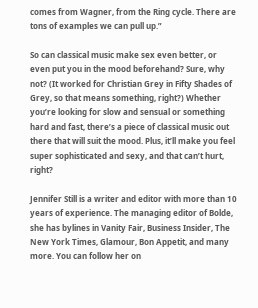comes from Wagner, from the Ring cycle. There are tons of examples we can pull up.”

So can classical music make sex even better, or even put you in the mood beforehand? Sure, why not? (It worked for Christian Grey in Fifty Shades of Grey, so that means something, right?) Whether you’re looking for slow and sensual or something hard and fast, there’s a piece of classical music out there that will suit the mood. Plus, it’ll make you feel super sophisticated and sexy, and that can’t hurt, right?

Jennifer Still is a writer and editor with more than 10 years of experience. The managing editor of Bolde, she has bylines in Vanity Fair, Business Insider, The New York Times, Glamour, Bon Appetit, and many more. You can follow her on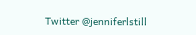Twitter @jenniferlstill